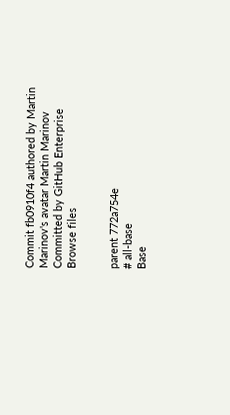Commit fb0910f4 authored by Martin Marinov's avatar Martin Marinov Committed by GitHub Enterprise
Browse files


parent 772a754e
# all-base
Base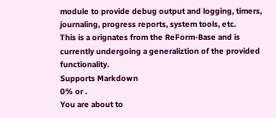module to provide debug output and logging, timers, journaling, progress reports, system tools, etc.
This is a orignates from the ReForm-Base and is currently undergoing a generaliztion of the provided functionality.
Supports Markdown
0% or .
You are about to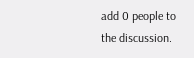add 0 people to the discussion.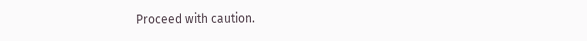Proceed with caution.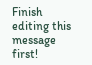Finish editing this message first!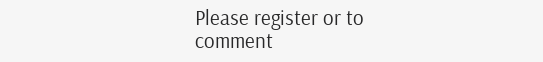Please register or to comment